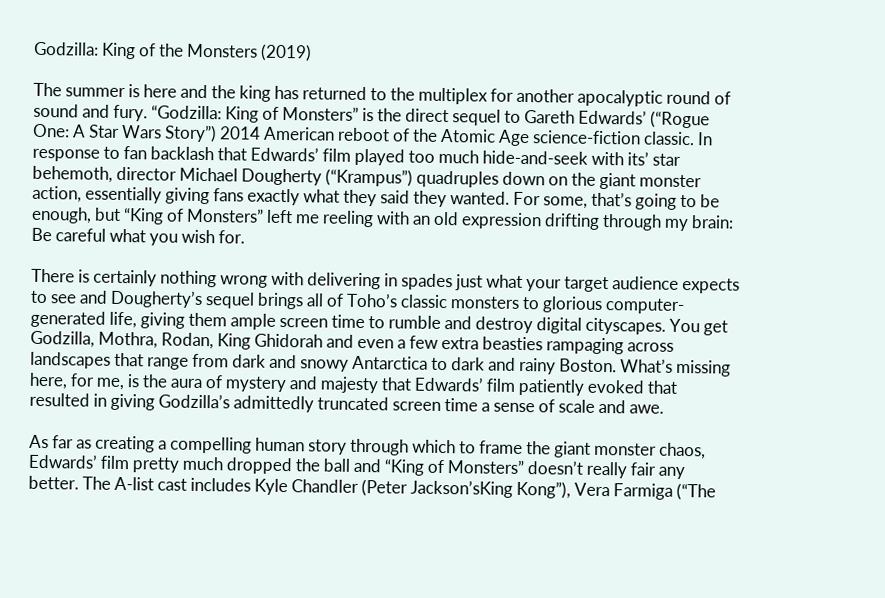Godzilla: King of the Monsters (2019)

The summer is here and the king has returned to the multiplex for another apocalyptic round of sound and fury. “Godzilla: King of Monsters” is the direct sequel to Gareth Edwards’ (“Rogue One: A Star Wars Story”) 2014 American reboot of the Atomic Age science-fiction classic. In response to fan backlash that Edwards’ film played too much hide-and-seek with its’ star behemoth, director Michael Dougherty (“Krampus”) quadruples down on the giant monster action, essentially giving fans exactly what they said they wanted. For some, that’s going to be enough, but “King of Monsters” left me reeling with an old expression drifting through my brain: Be careful what you wish for.

There is certainly nothing wrong with delivering in spades just what your target audience expects to see and Dougherty’s sequel brings all of Toho’s classic monsters to glorious computer-generated life, giving them ample screen time to rumble and destroy digital cityscapes. You get Godzilla, Mothra, Rodan, King Ghidorah and even a few extra beasties rampaging across landscapes that range from dark and snowy Antarctica to dark and rainy Boston. What’s missing here, for me, is the aura of mystery and majesty that Edwards’ film patiently evoked that resulted in giving Godzilla’s admittedly truncated screen time a sense of scale and awe.

As far as creating a compelling human story through which to frame the giant monster chaos, Edwards’ film pretty much dropped the ball and “King of Monsters” doesn’t really fair any better. The A-list cast includes Kyle Chandler (Peter Jackson’sKing Kong”), Vera Farmiga (“The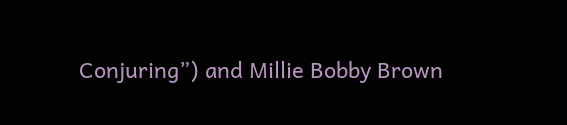Conjuring”) and Millie Bobby Brown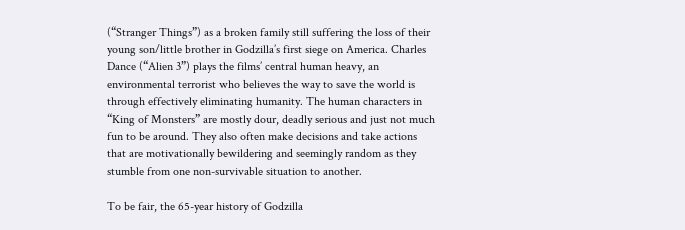(“Stranger Things”) as a broken family still suffering the loss of their young son/little brother in Godzilla’s first siege on America. Charles Dance (“Alien 3”) plays the films’ central human heavy, an environmental terrorist who believes the way to save the world is through effectively eliminating humanity. The human characters in “King of Monsters” are mostly dour, deadly serious and just not much fun to be around. They also often make decisions and take actions that are motivationally bewildering and seemingly random as they stumble from one non-survivable situation to another.

To be fair, the 65-year history of Godzilla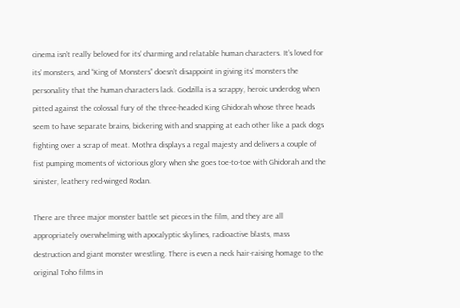cinema isn’t really beloved for its’ charming and relatable human characters. It’s loved for its’ monsters, and “King of Monsters” doesn’t disappoint in giving its’ monsters the personality that the human characters lack. Godzilla is a scrappy, heroic underdog when pitted against the colossal fury of the three-headed King Ghidorah whose three heads seem to have separate brains, bickering with and snapping at each other like a pack dogs fighting over a scrap of meat. Mothra displays a regal majesty and delivers a couple of fist pumping moments of victorious glory when she goes toe-to-toe with Ghidorah and the sinister, leathery red-winged Rodan.

There are three major monster battle set pieces in the film, and they are all appropriately overwhelming with apocalyptic skylines, radioactive blasts, mass destruction and giant monster wrestling. There is even a neck hair-raising homage to the original Toho films in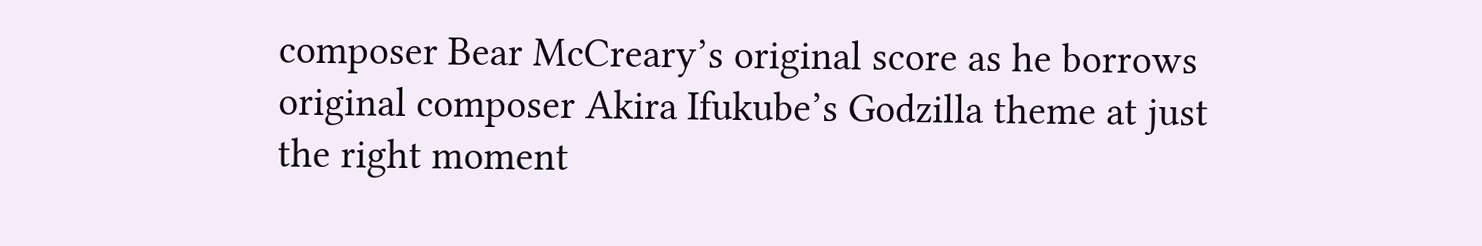composer Bear McCreary’s original score as he borrows original composer Akira Ifukube’s Godzilla theme at just the right moment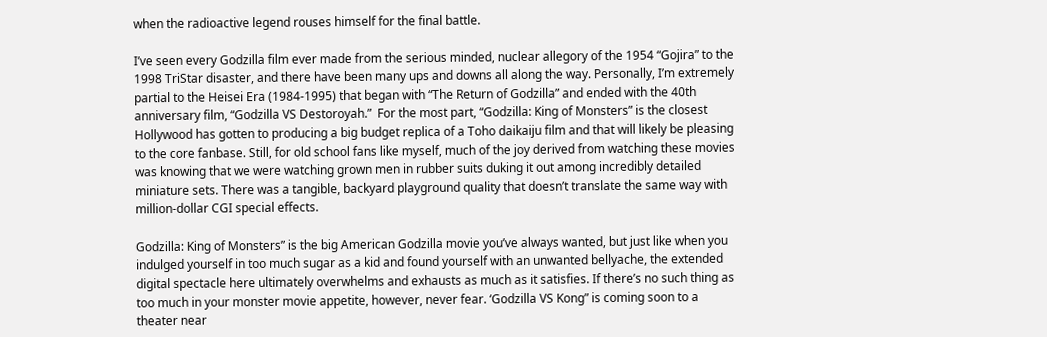when the radioactive legend rouses himself for the final battle.

I’ve seen every Godzilla film ever made from the serious minded, nuclear allegory of the 1954 “Gojira” to the 1998 TriStar disaster, and there have been many ups and downs all along the way. Personally, I’m extremely partial to the Heisei Era (1984-1995) that began with “The Return of Godzilla” and ended with the 40th anniversary film, “Godzilla VS Destoroyah.”  For the most part, “Godzilla: King of Monsters” is the closest Hollywood has gotten to producing a big budget replica of a Toho daikaiju film and that will likely be pleasing to the core fanbase. Still, for old school fans like myself, much of the joy derived from watching these movies was knowing that we were watching grown men in rubber suits duking it out among incredibly detailed miniature sets. There was a tangible, backyard playground quality that doesn’t translate the same way with million-dollar CGI special effects.

Godzilla: King of Monsters” is the big American Godzilla movie you’ve always wanted, but just like when you indulged yourself in too much sugar as a kid and found yourself with an unwanted bellyache, the extended digital spectacle here ultimately overwhelms and exhausts as much as it satisfies. If there’s no such thing as too much in your monster movie appetite, however, never fear. ‘Godzilla VS Kong” is coming soon to a theater near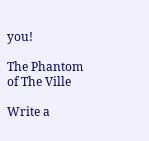you!

The Phantom of The Ville

Write a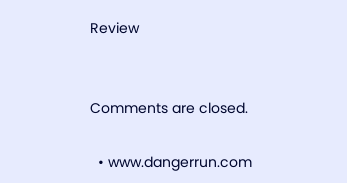Review


Comments are closed.

  • www.dangerrun.com